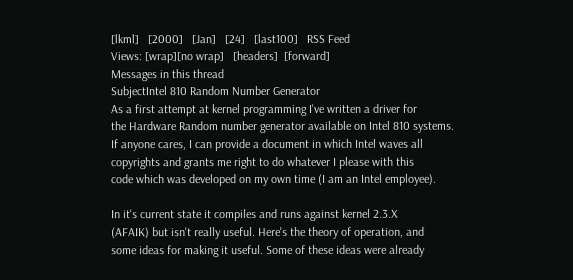[lkml]   [2000]   [Jan]   [24]   [last100]   RSS Feed
Views: [wrap][no wrap]   [headers]  [forward]
Messages in this thread
SubjectIntel 810 Random Number Generator
As a first attempt at kernel programming I've written a driver for
the Hardware Random number generator available on Intel 810 systems.
If anyone cares, I can provide a document in which Intel waves all
copyrights and grants me right to do whatever I please with this
code which was developed on my own time (I am an Intel employee).

In it's current state it compiles and runs against kernel 2.3.X
(AFAIK) but isn't really useful. Here's the theory of operation, and
some ideas for making it useful. Some of these ideas were already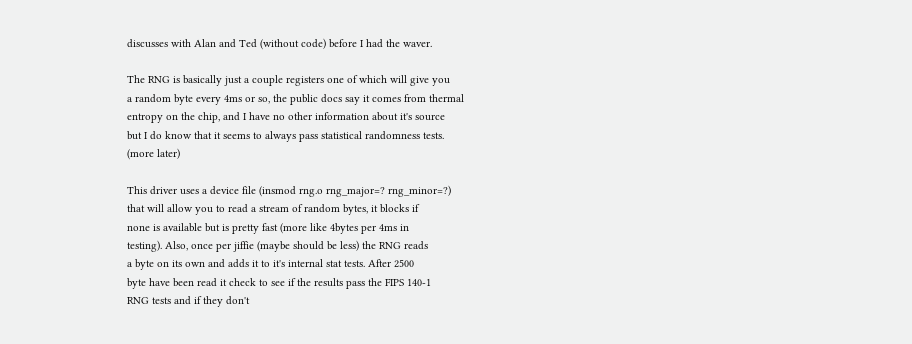discusses with Alan and Ted (without code) before I had the waver.

The RNG is basically just a couple registers one of which will give you
a random byte every 4ms or so, the public docs say it comes from thermal
entropy on the chip, and I have no other information about it's source
but I do know that it seems to always pass statistical randomness tests.
(more later)

This driver uses a device file (insmod rng.o rng_major=? rng_minor=?)
that will allow you to read a stream of random bytes, it blocks if
none is available but is pretty fast (more like 4bytes per 4ms in
testing). Also, once per jiffie (maybe should be less) the RNG reads
a byte on its own and adds it to it's internal stat tests. After 2500
byte have been read it check to see if the results pass the FIPS 140-1
RNG tests and if they don't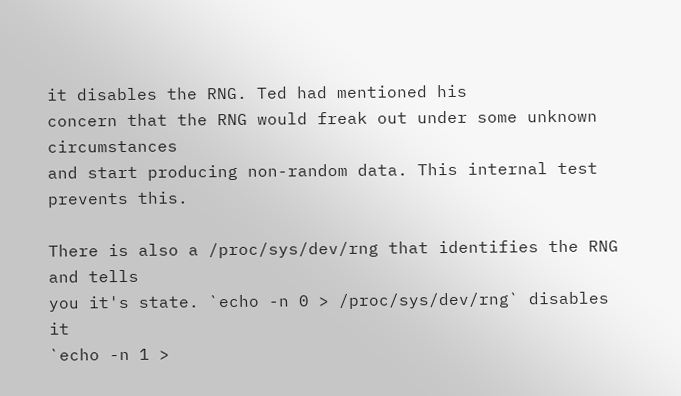it disables the RNG. Ted had mentioned his
concern that the RNG would freak out under some unknown circumstances
and start producing non-random data. This internal test prevents this.

There is also a /proc/sys/dev/rng that identifies the RNG and tells
you it's state. `echo -n 0 > /proc/sys/dev/rng` disables it
`echo -n 1 >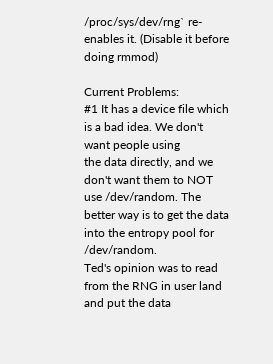/proc/sys/dev/rng` re-enables it. (Disable it before
doing rmmod)

Current Problems:
#1 It has a device file which is a bad idea. We don't want people using
the data directly, and we don't want them to NOT use /dev/random. The
better way is to get the data into the entropy pool for /dev/random.
Ted's opinion was to read from the RNG in user land and put the data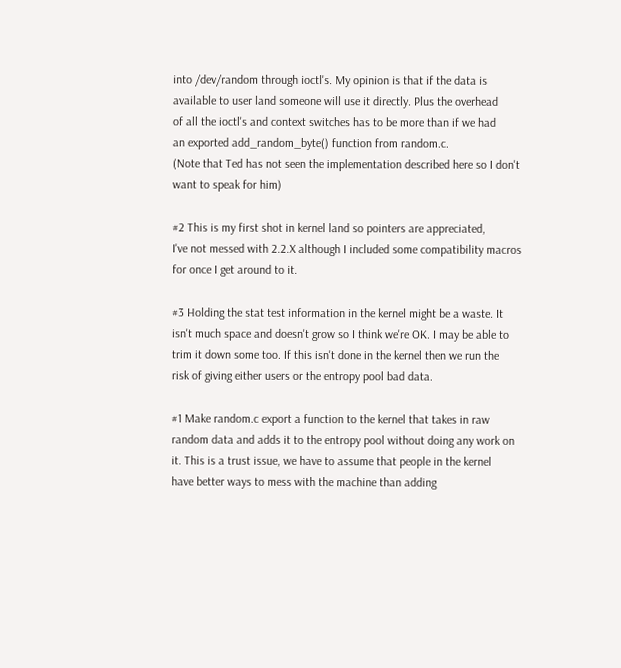into /dev/random through ioctl's. My opinion is that if the data is
available to user land someone will use it directly. Plus the overhead
of all the ioctl's and context switches has to be more than if we had
an exported add_random_byte() function from random.c.
(Note that Ted has not seen the implementation described here so I don't
want to speak for him)

#2 This is my first shot in kernel land so pointers are appreciated,
I've not messed with 2.2.X although I included some compatibility macros
for once I get around to it.

#3 Holding the stat test information in the kernel might be a waste. It
isn't much space and doesn't grow so I think we're OK. I may be able to
trim it down some too. If this isn't done in the kernel then we run the
risk of giving either users or the entropy pool bad data.

#1 Make random.c export a function to the kernel that takes in raw
random data and adds it to the entropy pool without doing any work on
it. This is a trust issue, we have to assume that people in the kernel
have better ways to mess with the machine than adding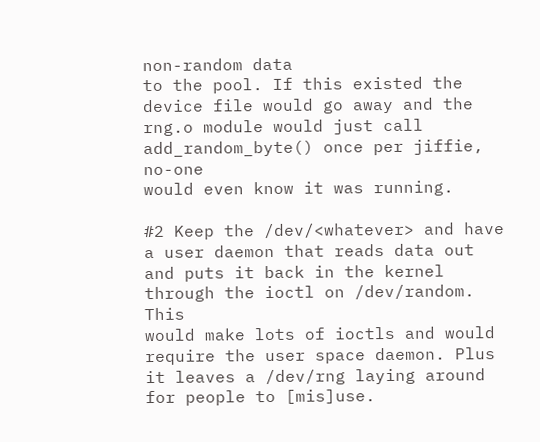non-random data
to the pool. If this existed the device file would go away and the
rng.o module would just call add_random_byte() once per jiffie, no-one
would even know it was running.

#2 Keep the /dev/<whatever> and have a user daemon that reads data out
and puts it back in the kernel through the ioctl on /dev/random. This
would make lots of ioctls and would require the user space daemon. Plus
it leaves a /dev/rng laying around for people to [mis]use.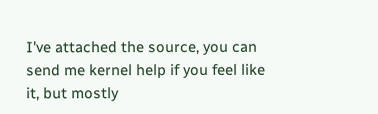I've attached the source, you can send me kernel help if you feel like
it, but mostly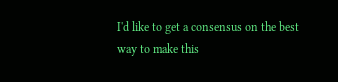I'd like to get a consensus on the best way to make this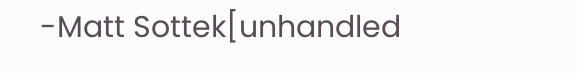-Matt Sottek[unhandled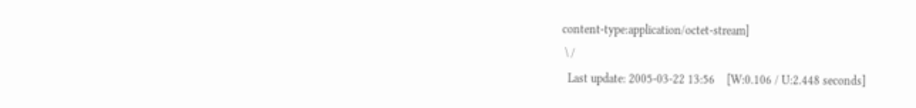content-type:application/octet-stream]
 \ /
  Last update: 2005-03-22 13:56    [W:0.106 / U:2.448 seconds]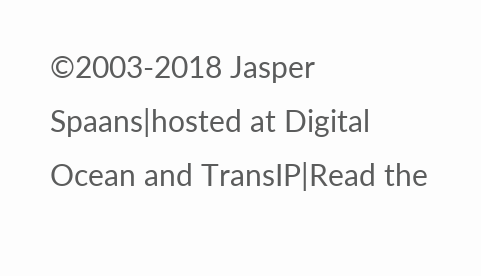©2003-2018 Jasper Spaans|hosted at Digital Ocean and TransIP|Read the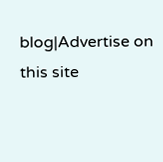blog|Advertise on this site